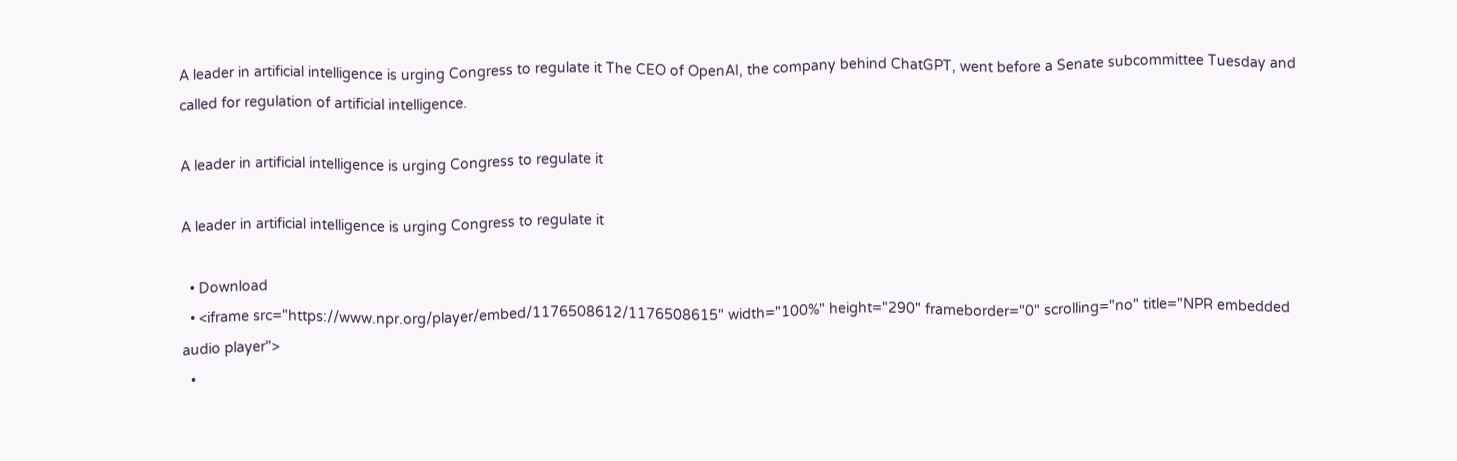A leader in artificial intelligence is urging Congress to regulate it The CEO of OpenAI, the company behind ChatGPT, went before a Senate subcommittee Tuesday and called for regulation of artificial intelligence.

A leader in artificial intelligence is urging Congress to regulate it

A leader in artificial intelligence is urging Congress to regulate it

  • Download
  • <iframe src="https://www.npr.org/player/embed/1176508612/1176508615" width="100%" height="290" frameborder="0" scrolling="no" title="NPR embedded audio player">
  •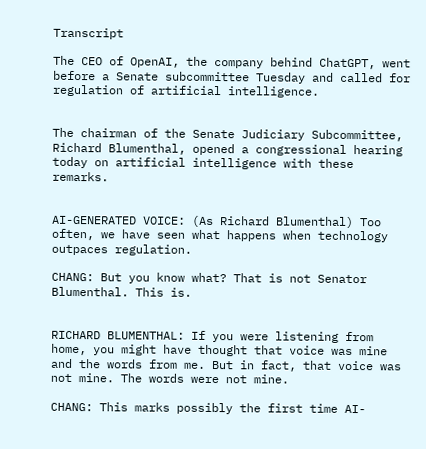Transcript

The CEO of OpenAI, the company behind ChatGPT, went before a Senate subcommittee Tuesday and called for regulation of artificial intelligence.


The chairman of the Senate Judiciary Subcommittee, Richard Blumenthal, opened a congressional hearing today on artificial intelligence with these remarks.


AI-GENERATED VOICE: (As Richard Blumenthal) Too often, we have seen what happens when technology outpaces regulation.

CHANG: But you know what? That is not Senator Blumenthal. This is.


RICHARD BLUMENTHAL: If you were listening from home, you might have thought that voice was mine and the words from me. But in fact, that voice was not mine. The words were not mine.

CHANG: This marks possibly the first time AI-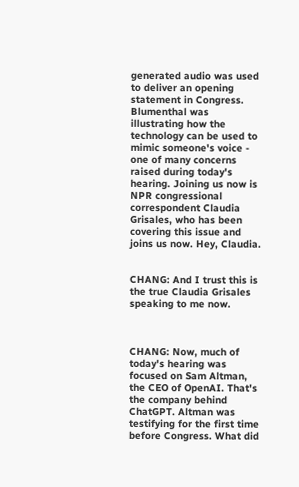generated audio was used to deliver an opening statement in Congress. Blumenthal was illustrating how the technology can be used to mimic someone's voice - one of many concerns raised during today's hearing. Joining us now is NPR congressional correspondent Claudia Grisales, who has been covering this issue and joins us now. Hey, Claudia.


CHANG: And I trust this is the true Claudia Grisales speaking to me now.



CHANG: Now, much of today's hearing was focused on Sam Altman, the CEO of OpenAI. That's the company behind ChatGPT. Altman was testifying for the first time before Congress. What did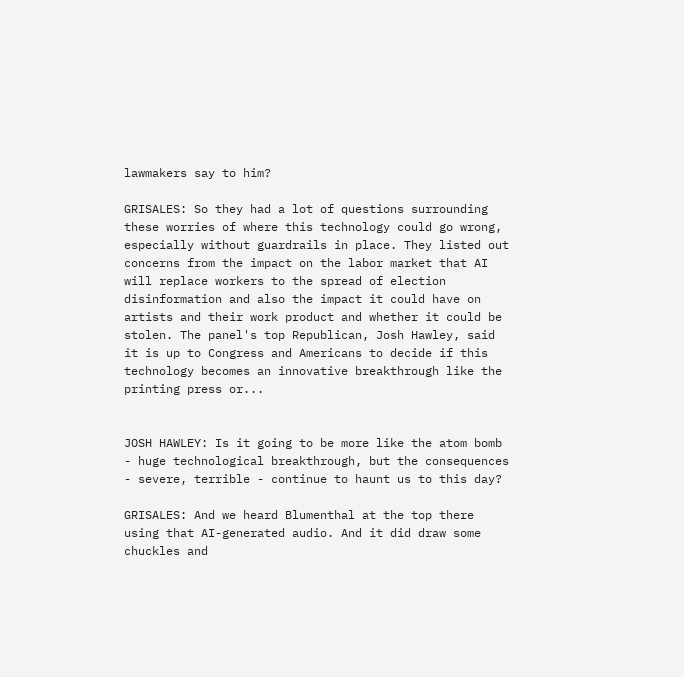lawmakers say to him?

GRISALES: So they had a lot of questions surrounding these worries of where this technology could go wrong, especially without guardrails in place. They listed out concerns from the impact on the labor market that AI will replace workers to the spread of election disinformation and also the impact it could have on artists and their work product and whether it could be stolen. The panel's top Republican, Josh Hawley, said it is up to Congress and Americans to decide if this technology becomes an innovative breakthrough like the printing press or...


JOSH HAWLEY: Is it going to be more like the atom bomb - huge technological breakthrough, but the consequences - severe, terrible - continue to haunt us to this day?

GRISALES: And we heard Blumenthal at the top there using that AI-generated audio. And it did draw some chuckles and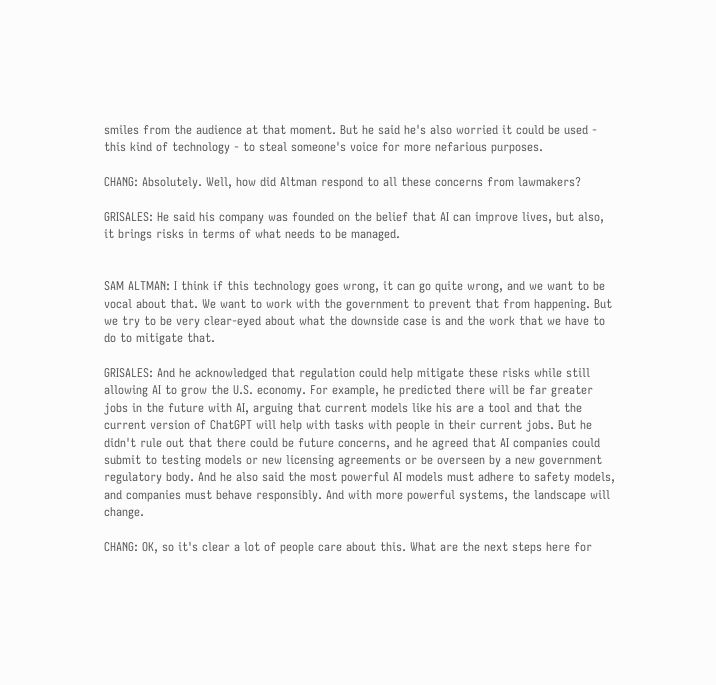smiles from the audience at that moment. But he said he's also worried it could be used - this kind of technology - to steal someone's voice for more nefarious purposes.

CHANG: Absolutely. Well, how did Altman respond to all these concerns from lawmakers?

GRISALES: He said his company was founded on the belief that AI can improve lives, but also, it brings risks in terms of what needs to be managed.


SAM ALTMAN: I think if this technology goes wrong, it can go quite wrong, and we want to be vocal about that. We want to work with the government to prevent that from happening. But we try to be very clear-eyed about what the downside case is and the work that we have to do to mitigate that.

GRISALES: And he acknowledged that regulation could help mitigate these risks while still allowing AI to grow the U.S. economy. For example, he predicted there will be far greater jobs in the future with AI, arguing that current models like his are a tool and that the current version of ChatGPT will help with tasks with people in their current jobs. But he didn't rule out that there could be future concerns, and he agreed that AI companies could submit to testing models or new licensing agreements or be overseen by a new government regulatory body. And he also said the most powerful AI models must adhere to safety models, and companies must behave responsibly. And with more powerful systems, the landscape will change.

CHANG: OK, so it's clear a lot of people care about this. What are the next steps here for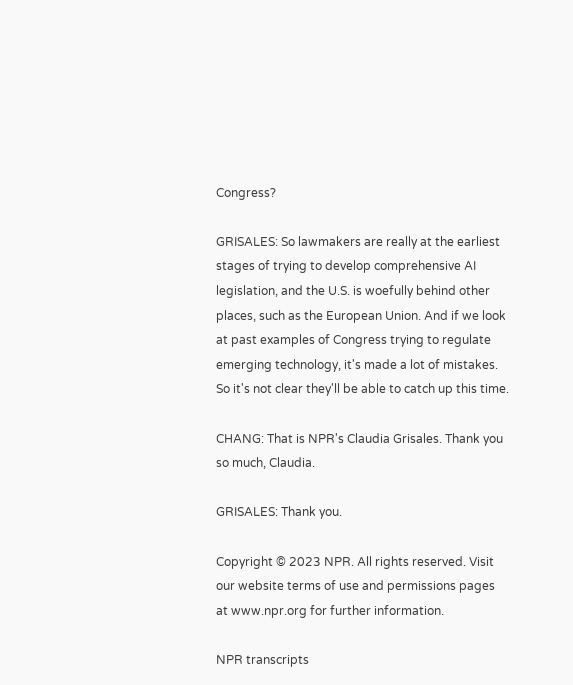Congress?

GRISALES: So lawmakers are really at the earliest stages of trying to develop comprehensive AI legislation, and the U.S. is woefully behind other places, such as the European Union. And if we look at past examples of Congress trying to regulate emerging technology, it's made a lot of mistakes. So it's not clear they'll be able to catch up this time.

CHANG: That is NPR's Claudia Grisales. Thank you so much, Claudia.

GRISALES: Thank you.

Copyright © 2023 NPR. All rights reserved. Visit our website terms of use and permissions pages at www.npr.org for further information.

NPR transcripts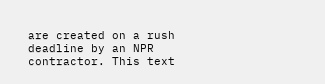are created on a rush deadline by an NPR contractor. This text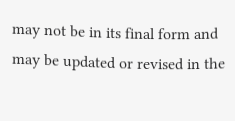may not be in its final form and may be updated or revised in the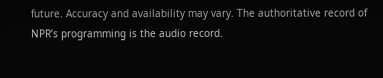future. Accuracy and availability may vary. The authoritative record of NPR’s programming is the audio record.